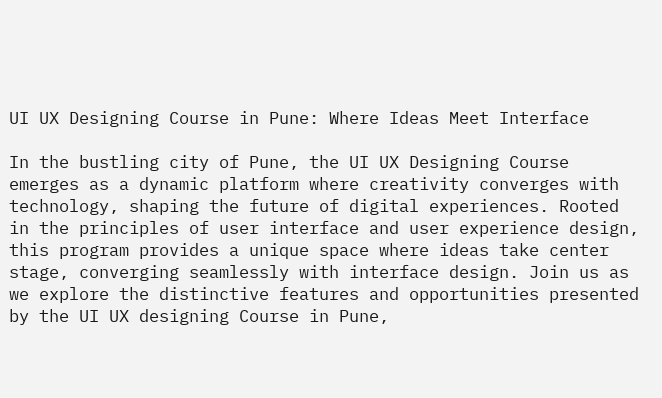UI UX Designing Course in Pune: Where Ideas Meet Interface

In the bustling city of Pune, the UI UX Designing Course emerges as a dynamic platform where creativity converges with technology, shaping the future of digital experiences. Rooted in the principles of user interface and user experience design, this program provides a unique space where ideas take center stage, converging seamlessly with interface design. Join us as we explore the distinctive features and opportunities presented by the UI UX designing Course in Pune,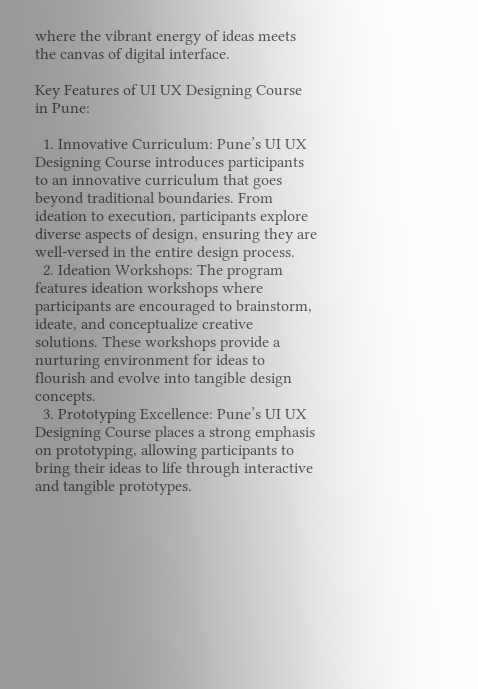where the vibrant energy of ideas meets the canvas of digital interface.

Key Features of UI UX Designing Course in Pune:

  1. Innovative Curriculum: Pune’s UI UX Designing Course introduces participants to an innovative curriculum that goes beyond traditional boundaries. From ideation to execution, participants explore diverse aspects of design, ensuring they are well-versed in the entire design process.
  2. Ideation Workshops: The program features ideation workshops where participants are encouraged to brainstorm, ideate, and conceptualize creative solutions. These workshops provide a nurturing environment for ideas to flourish and evolve into tangible design concepts.
  3. Prototyping Excellence: Pune’s UI UX Designing Course places a strong emphasis on prototyping, allowing participants to bring their ideas to life through interactive and tangible prototypes.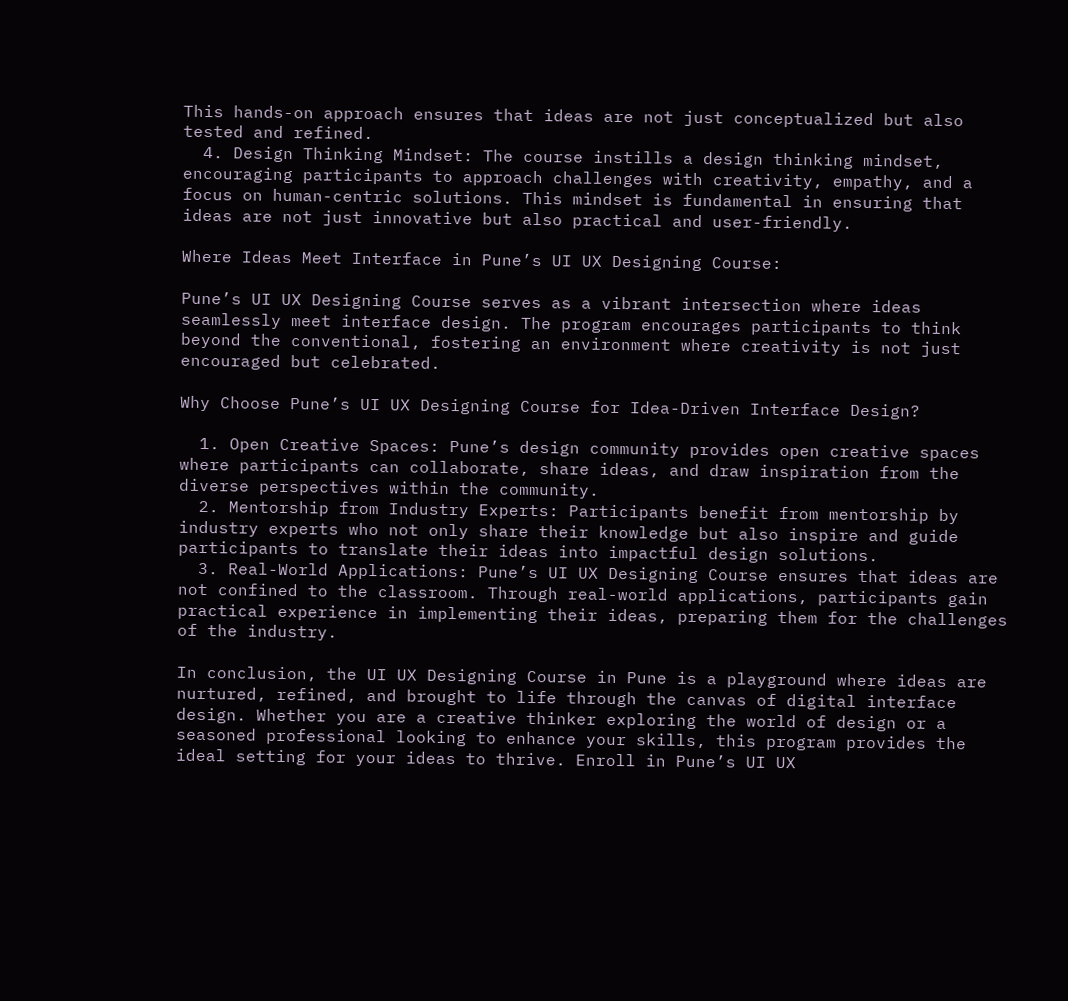This hands-on approach ensures that ideas are not just conceptualized but also tested and refined.
  4. Design Thinking Mindset: The course instills a design thinking mindset, encouraging participants to approach challenges with creativity, empathy, and a focus on human-centric solutions. This mindset is fundamental in ensuring that ideas are not just innovative but also practical and user-friendly.

Where Ideas Meet Interface in Pune’s UI UX Designing Course:

Pune’s UI UX Designing Course serves as a vibrant intersection where ideas seamlessly meet interface design. The program encourages participants to think beyond the conventional, fostering an environment where creativity is not just encouraged but celebrated.

Why Choose Pune’s UI UX Designing Course for Idea-Driven Interface Design?

  1. Open Creative Spaces: Pune’s design community provides open creative spaces where participants can collaborate, share ideas, and draw inspiration from the diverse perspectives within the community.
  2. Mentorship from Industry Experts: Participants benefit from mentorship by industry experts who not only share their knowledge but also inspire and guide participants to translate their ideas into impactful design solutions.
  3. Real-World Applications: Pune’s UI UX Designing Course ensures that ideas are not confined to the classroom. Through real-world applications, participants gain practical experience in implementing their ideas, preparing them for the challenges of the industry.

In conclusion, the UI UX Designing Course in Pune is a playground where ideas are nurtured, refined, and brought to life through the canvas of digital interface design. Whether you are a creative thinker exploring the world of design or a seasoned professional looking to enhance your skills, this program provides the ideal setting for your ideas to thrive. Enroll in Pune’s UI UX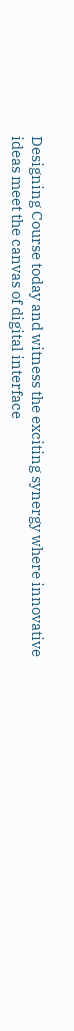Designing Course today and witness the exciting synergy where innovative ideas meet the canvas of digital interface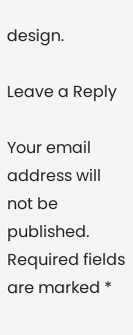design.

Leave a Reply

Your email address will not be published. Required fields are marked *